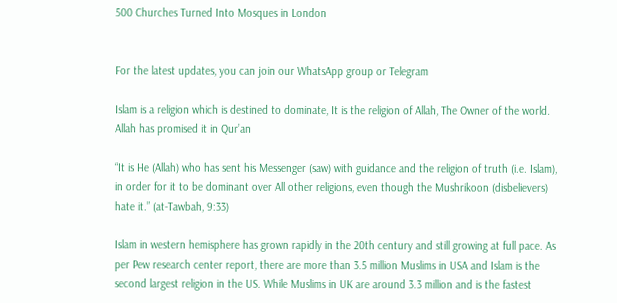500 Churches Turned Into Mosques in London


For the latest updates, you can join our WhatsApp group or Telegram

Islam is a religion which is destined to dominate, It is the religion of Allah, The Owner of the world. Allah has promised it in Qur’an

“It is He (Allah) who has sent his Messenger (saw) with guidance and the religion of truth (i.e. Islam), in order for it to be dominant over All other religions, even though the Mushrikoon (disbelievers) hate it.” (at-Tawbah, 9:33)

Islam in western hemisphere has grown rapidly in the 20th century and still growing at full pace. As per Pew research center report, there are more than 3.5 million Muslims in USA and Islam is the second largest religion in the US. While Muslims in UK are around 3.3 million and is the fastest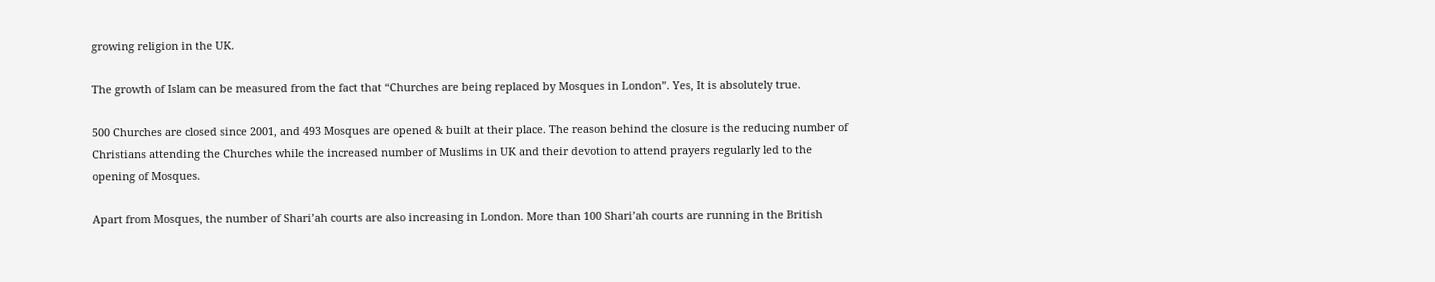growing religion in the UK.

The growth of Islam can be measured from the fact that “Churches are being replaced by Mosques in London”. Yes, It is absolutely true.

500 Churches are closed since 2001, and 493 Mosques are opened & built at their place. The reason behind the closure is the reducing number of Christians attending the Churches while the increased number of Muslims in UK and their devotion to attend prayers regularly led to the opening of Mosques.

Apart from Mosques, the number of Shari’ah courts are also increasing in London. More than 100 Shari’ah courts are running in the British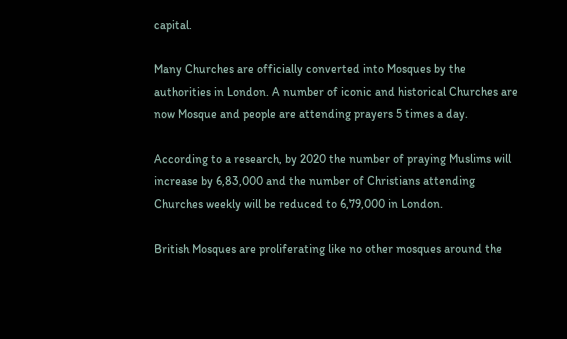capital.

Many Churches are officially converted into Mosques by the authorities in London. A number of iconic and historical Churches are now Mosque and people are attending prayers 5 times a day.

According to a research, by 2020 the number of praying Muslims will increase by 6,83,000 and the number of Christians attending Churches weekly will be reduced to 6,79,000 in London.

British Mosques are proliferating like no other mosques around the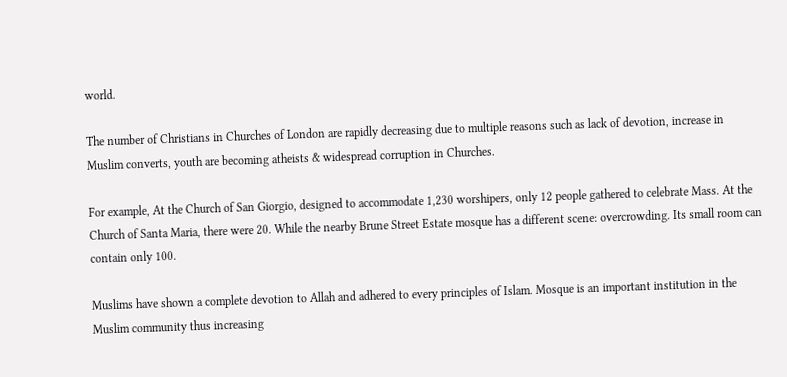world.

The number of Christians in Churches of London are rapidly decreasing due to multiple reasons such as lack of devotion, increase in Muslim converts, youth are becoming atheists & widespread corruption in Churches.

For example, At the Church of San Giorgio, designed to accommodate 1,230 worshipers, only 12 people gathered to celebrate Mass. At the Church of Santa Maria, there were 20. While the nearby Brune Street Estate mosque has a different scene: overcrowding. Its small room can contain only 100.

Muslims have shown a complete devotion to Allah and adhered to every principles of Islam. Mosque is an important institution in the Muslim community thus increasing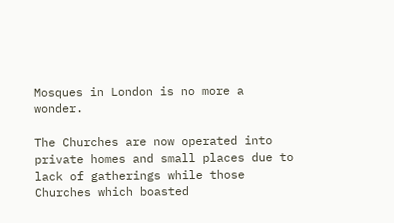Mosques in London is no more a wonder.

The Churches are now operated into private homes and small places due to lack of gatherings while those Churches which boasted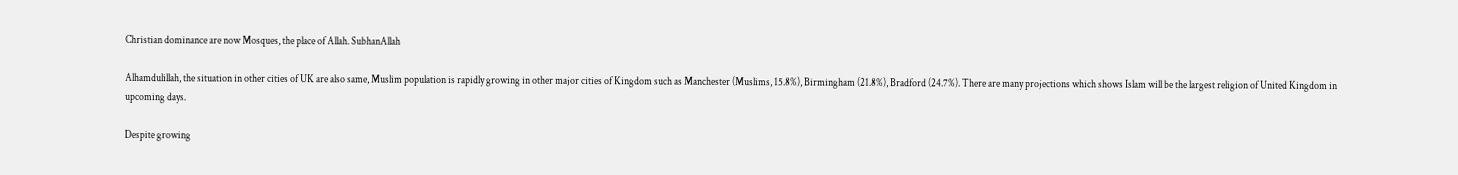Christian dominance are now Mosques, the place of Allah. SubhanAllah

Alhamdulillah, the situation in other cities of UK are also same, Muslim population is rapidly growing in other major cities of Kingdom such as Manchester (Muslims, 15.8%), Birmingham (21.8%), Bradford (24.7%). There are many projections which shows Islam will be the largest religion of United Kingdom in upcoming days.

Despite growing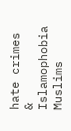hate crimes & Islamophobia Muslims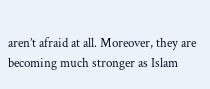aren’t afraid at all. Moreover, they are becoming much stronger as Islam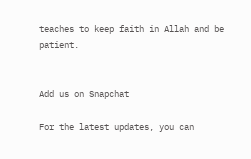teaches to keep faith in Allah and be patient.


Add us on Snapchat

For the latest updates, you can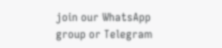join our WhatsApp group or Telegram